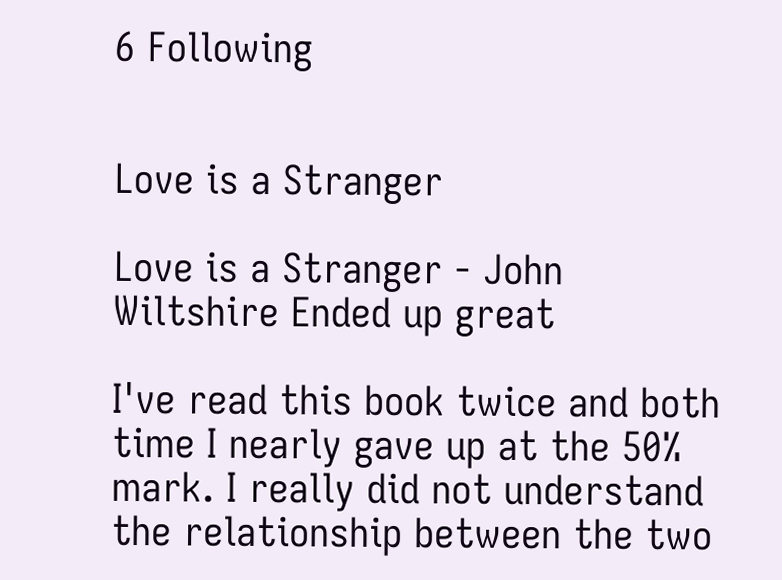6 Following


Love is a Stranger

Love is a Stranger - John  Wiltshire Ended up great

I've read this book twice and both time I nearly gave up at the 50% mark. I really did not understand the relationship between the two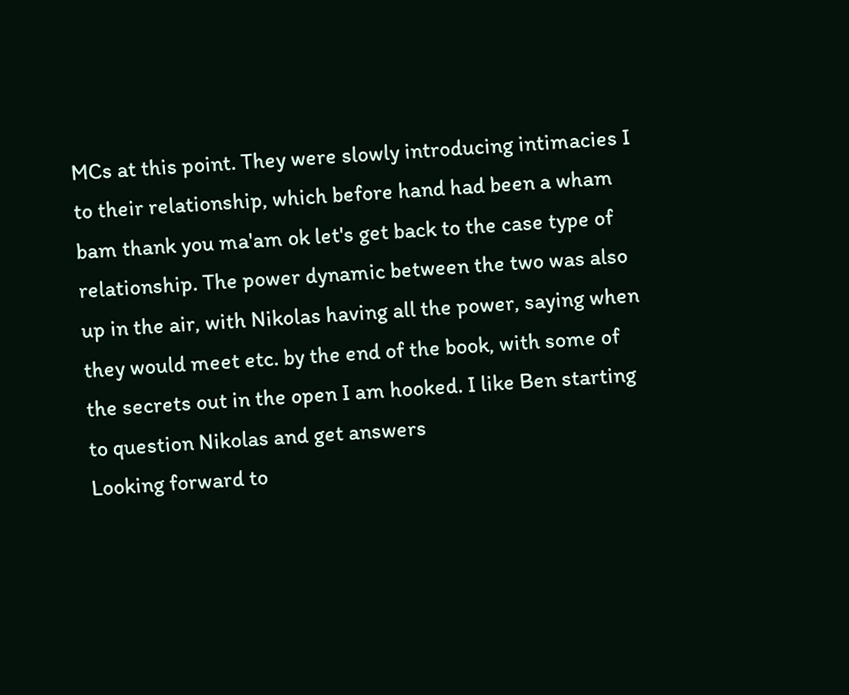MCs at this point. They were slowly introducing intimacies I to their relationship, which before hand had been a wham bam thank you ma'am ok let's get back to the case type of relationship. The power dynamic between the two was also up in the air, with Nikolas having all the power, saying when they would meet etc. by the end of the book, with some of the secrets out in the open I am hooked. I like Ben starting to question Nikolas and get answers
Looking forward to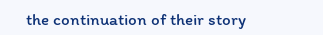the continuation of their story